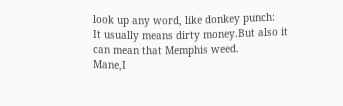look up any word, like donkey punch:
It usually means dirty money.But also it can mean that Memphis weed.
Mane,I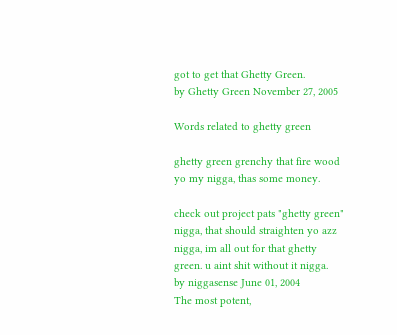got to get that Ghetty Green.
by Ghetty Green November 27, 2005

Words related to ghetty green

ghetty green grenchy that fire wood
yo my nigga, thas some money.

check out project pats "ghetty green" nigga, that should straighten yo azz
nigga, im all out for that ghetty green. u aint shit without it nigga.
by niggasense June 01, 2004
The most potent,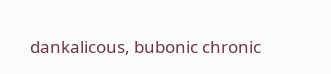dankalicous, bubonic chronic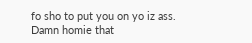fo sho to put you on yo iz ass.
Damn homie that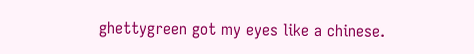ghettygreen got my eyes like a chinese.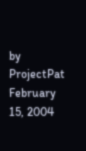by ProjectPat February 15, 2004